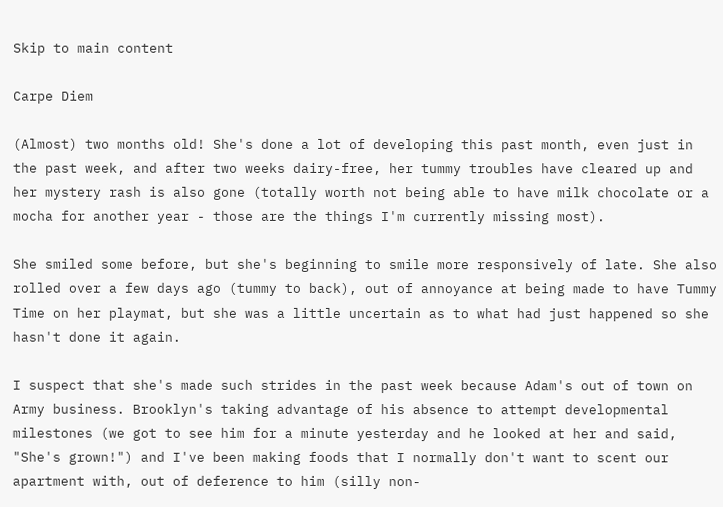Skip to main content

Carpe Diem

(Almost) two months old! She's done a lot of developing this past month, even just in the past week, and after two weeks dairy-free, her tummy troubles have cleared up and her mystery rash is also gone (totally worth not being able to have milk chocolate or a mocha for another year - those are the things I'm currently missing most).

She smiled some before, but she's beginning to smile more responsively of late. She also rolled over a few days ago (tummy to back), out of annoyance at being made to have Tummy Time on her playmat, but she was a little uncertain as to what had just happened so she hasn't done it again.

I suspect that she's made such strides in the past week because Adam's out of town on Army business. Brooklyn's taking advantage of his absence to attempt developmental milestones (we got to see him for a minute yesterday and he looked at her and said, "She's grown!") and I've been making foods that I normally don't want to scent our apartment with, out of deference to him (silly non-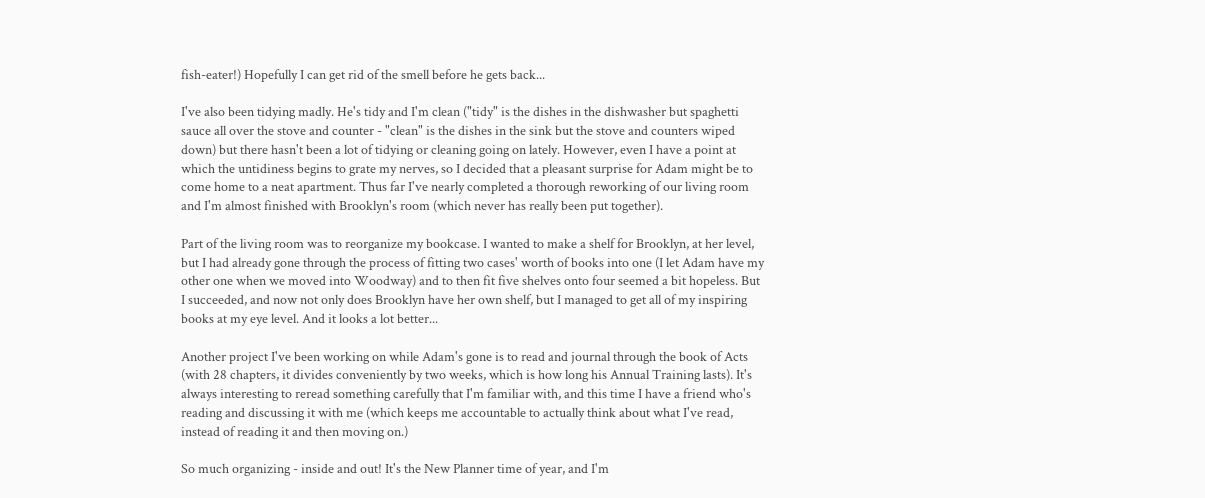fish-eater!) Hopefully I can get rid of the smell before he gets back...

I've also been tidying madly. He's tidy and I'm clean ("tidy" is the dishes in the dishwasher but spaghetti sauce all over the stove and counter - "clean" is the dishes in the sink but the stove and counters wiped down) but there hasn't been a lot of tidying or cleaning going on lately. However, even I have a point at which the untidiness begins to grate my nerves, so I decided that a pleasant surprise for Adam might be to come home to a neat apartment. Thus far I've nearly completed a thorough reworking of our living room and I'm almost finished with Brooklyn's room (which never has really been put together).

Part of the living room was to reorganize my bookcase. I wanted to make a shelf for Brooklyn, at her level, but I had already gone through the process of fitting two cases' worth of books into one (I let Adam have my other one when we moved into Woodway) and to then fit five shelves onto four seemed a bit hopeless. But I succeeded, and now not only does Brooklyn have her own shelf, but I managed to get all of my inspiring books at my eye level. And it looks a lot better...

Another project I've been working on while Adam's gone is to read and journal through the book of Acts (with 28 chapters, it divides conveniently by two weeks, which is how long his Annual Training lasts). It's always interesting to reread something carefully that I'm familiar with, and this time I have a friend who's reading and discussing it with me (which keeps me accountable to actually think about what I've read, instead of reading it and then moving on.)

So much organizing - inside and out! It's the New Planner time of year, and I'm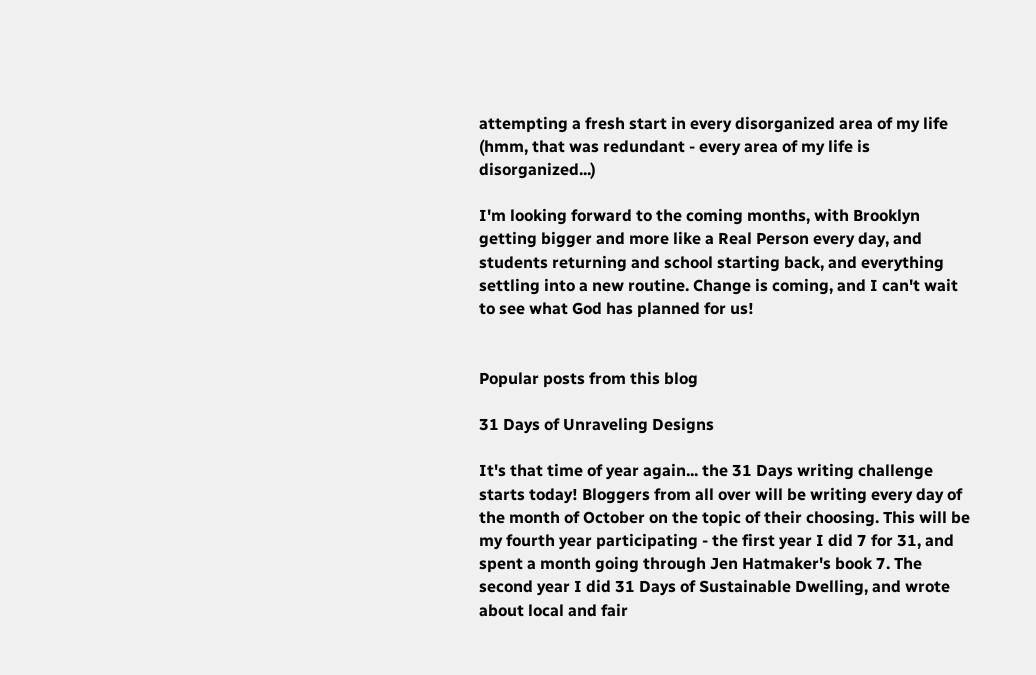attempting a fresh start in every disorganized area of my life (hmm, that was redundant - every area of my life is disorganized...)

I'm looking forward to the coming months, with Brooklyn getting bigger and more like a Real Person every day, and students returning and school starting back, and everything settling into a new routine. Change is coming, and I can't wait to see what God has planned for us!


Popular posts from this blog

31 Days of Unraveling Designs

It's that time of year again... the 31 Days writing challenge starts today! Bloggers from all over will be writing every day of the month of October on the topic of their choosing. This will be my fourth year participating - the first year I did 7 for 31, and spent a month going through Jen Hatmaker's book 7. The second year I did 31 Days of Sustainable Dwelling, and wrote about local and fair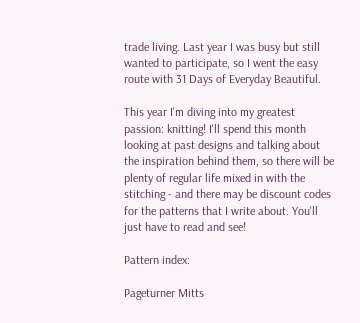trade living. Last year I was busy but still wanted to participate, so I went the easy route with 31 Days of Everyday Beautiful.

This year I'm diving into my greatest passion: knitting! I'll spend this month looking at past designs and talking about the inspiration behind them, so there will be plenty of regular life mixed in with the stitching - and there may be discount codes for the patterns that I write about. You'll just have to read and see!

Pattern index:

Pageturner Mitts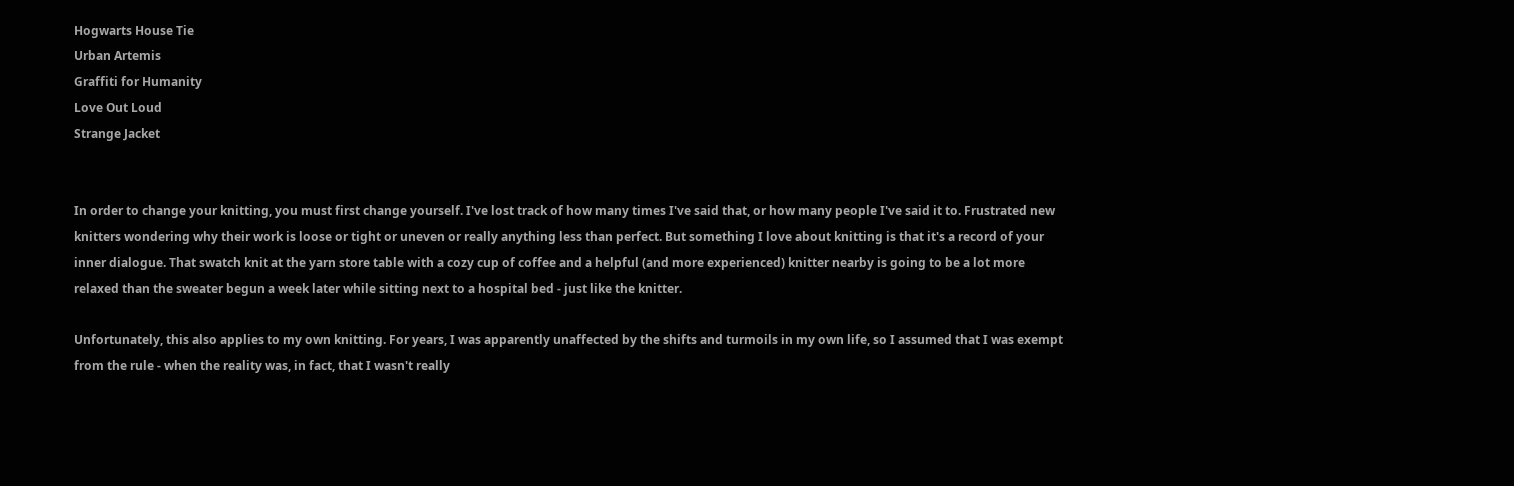Hogwarts House Tie
Urban Artemis
Graffiti for Humanity
Love Out Loud
Strange Jacket


In order to change your knitting, you must first change yourself. I've lost track of how many times I've said that, or how many people I've said it to. Frustrated new knitters wondering why their work is loose or tight or uneven or really anything less than perfect. But something I love about knitting is that it's a record of your inner dialogue. That swatch knit at the yarn store table with a cozy cup of coffee and a helpful (and more experienced) knitter nearby is going to be a lot more relaxed than the sweater begun a week later while sitting next to a hospital bed - just like the knitter.

Unfortunately, this also applies to my own knitting. For years, I was apparently unaffected by the shifts and turmoils in my own life, so I assumed that I was exempt from the rule - when the reality was, in fact, that I wasn't really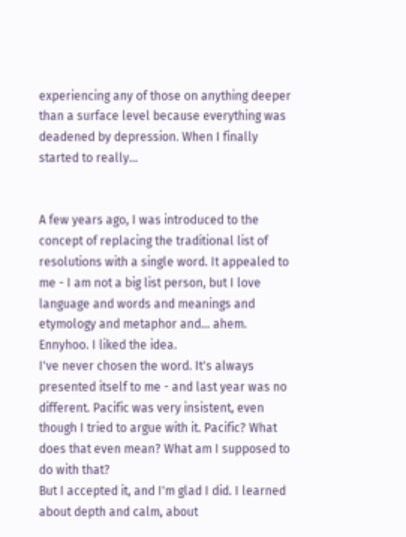experiencing any of those on anything deeper than a surface level because everything was deadened by depression. When I finally started to really…


A few years ago, I was introduced to the concept of replacing the traditional list of resolutions with a single word. It appealed to me - I am not a big list person, but I love language and words and meanings and etymology and metaphor and... ahem. Ennyhoo. I liked the idea.
I've never chosen the word. It's always presented itself to me - and last year was no different. Pacific was very insistent, even though I tried to argue with it. Pacific? What does that even mean? What am I supposed to do with that?
But I accepted it, and I'm glad I did. I learned about depth and calm, about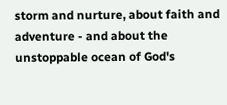storm and nurture, about faith and adventure - and about the unstoppable ocean of God's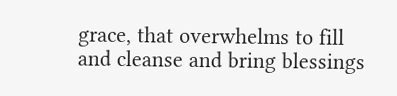grace, that overwhelms to fill and cleanse and bring blessings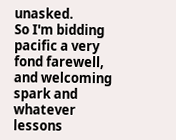unasked.
So I'm bidding pacific a very fond farewell, and welcoming spark and whatever lessons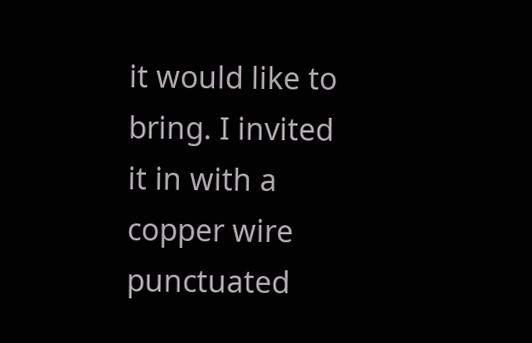it would like to bring. I invited it in with a copper wire punctuated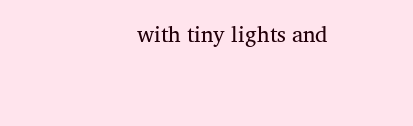with tiny lights and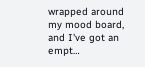wrapped around my mood board, and I've got an empt…